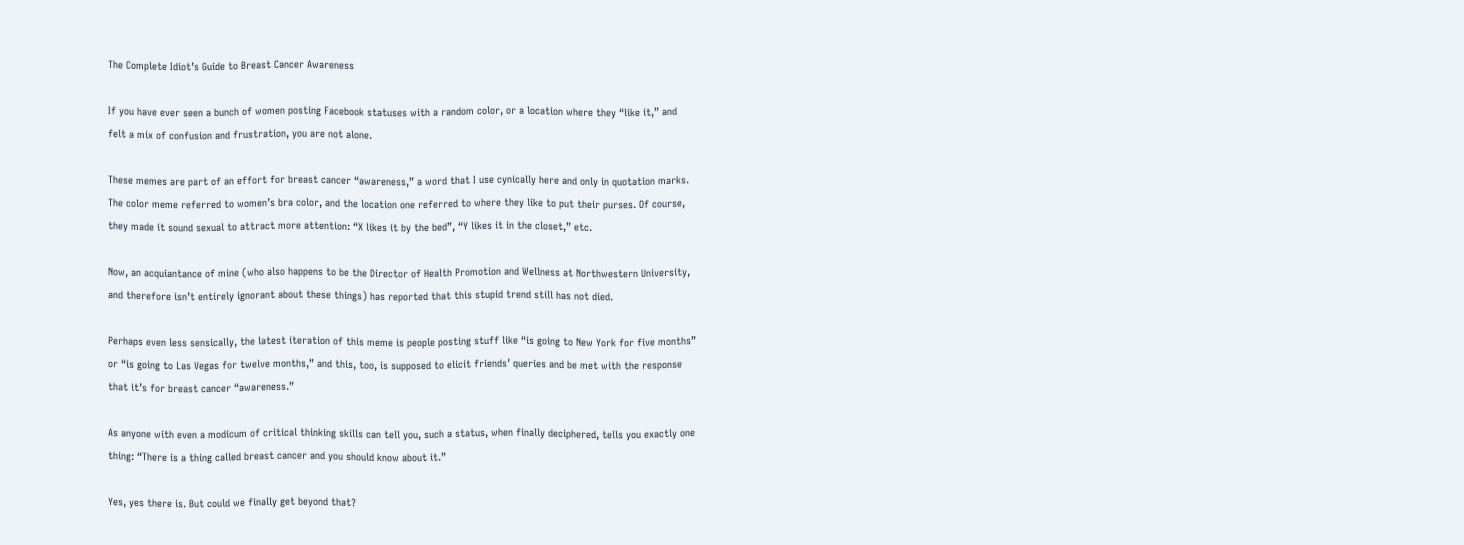The Complete Idiot’s Guide to Breast Cancer Awareness

If you have ever seen a bunch of women posting Facebook statuses with a random color, or a location where they “like it,” and felt a mix of confusion and frustration, you are not alone.

These memes are part of an effort for breast cancer “awareness,” a word that I use cynically here and only in quotation marks. The color meme referred to women’s bra color, and the location one referred to where they like to put their purses. Of course, they made it sound sexual to attract more attention: “X likes it by the bed”, “Y likes it in the closet,” etc.

Now, an acquiantance of mine (who also happens to be the Director of Health Promotion and Wellness at Northwestern University, and therefore isn’t entirely ignorant about these things) has reported that this stupid trend still has not died.

Perhaps even less sensically, the latest iteration of this meme is people posting stuff like “is going to New York for five months” or “is going to Las Vegas for twelve months,” and this, too, is supposed to elicit friends’ queries and be met with the response that it’s for breast cancer “awareness.”

As anyone with even a modicum of critical thinking skills can tell you, such a status, when finally deciphered, tells you exactly one thing: “There is a thing called breast cancer and you should know about it.”

Yes, yes there is. But could we finally get beyond that?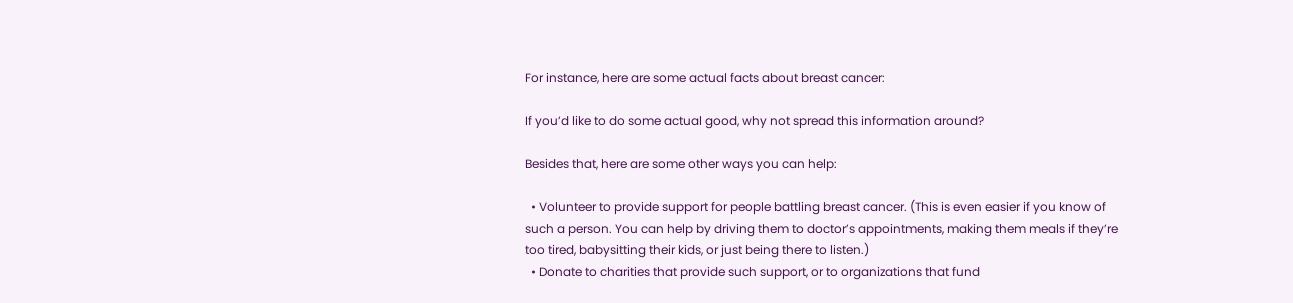For instance, here are some actual facts about breast cancer:

If you’d like to do some actual good, why not spread this information around?

Besides that, here are some other ways you can help:

  • Volunteer to provide support for people battling breast cancer. (This is even easier if you know of such a person. You can help by driving them to doctor’s appointments, making them meals if they’re too tired, babysitting their kids, or just being there to listen.)
  • Donate to charities that provide such support, or to organizations that fund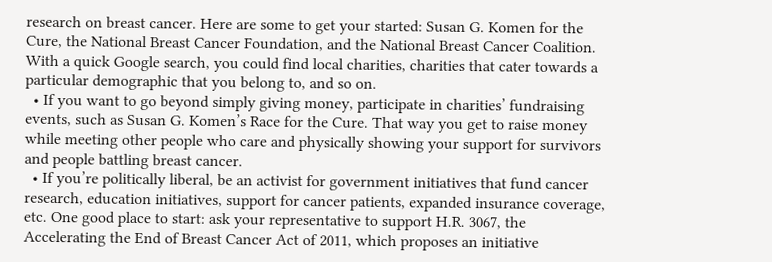research on breast cancer. Here are some to get your started: Susan G. Komen for the Cure, the National Breast Cancer Foundation, and the National Breast Cancer Coalition. With a quick Google search, you could find local charities, charities that cater towards a particular demographic that you belong to, and so on.
  • If you want to go beyond simply giving money, participate in charities’ fundraising events, such as Susan G. Komen’s Race for the Cure. That way you get to raise money while meeting other people who care and physically showing your support for survivors and people battling breast cancer.
  • If you’re politically liberal, be an activist for government initiatives that fund cancer research, education initiatives, support for cancer patients, expanded insurance coverage, etc. One good place to start: ask your representative to support H.R. 3067, the Accelerating the End of Breast Cancer Act of 2011, which proposes an initiative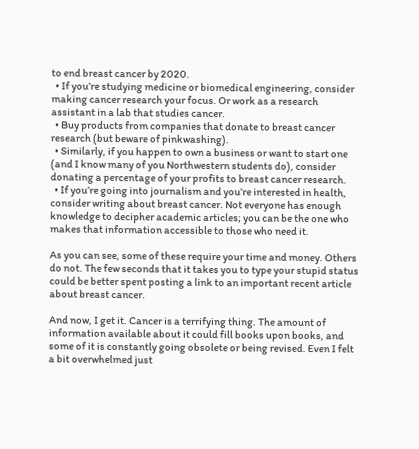to end breast cancer by 2020.
  • If you’re studying medicine or biomedical engineering, consider making cancer research your focus. Or work as a research assistant in a lab that studies cancer.
  • Buy products from companies that donate to breast cancer research (but beware of pinkwashing).
  • Similarly, if you happen to own a business or want to start one (and I know many of you Northwestern students do), consider donating a percentage of your profits to breast cancer research.
  • If you’re going into journalism and you’re interested in health, consider writing about breast cancer. Not everyone has enough knowledge to decipher academic articles; you can be the one who makes that information accessible to those who need it.

As you can see, some of these require your time and money. Others do not. The few seconds that it takes you to type your stupid status could be better spent posting a link to an important recent article about breast cancer.

And now, I get it. Cancer is a terrifying thing. The amount of information available about it could fill books upon books, and some of it is constantly going obsolete or being revised. Even I felt a bit overwhelmed just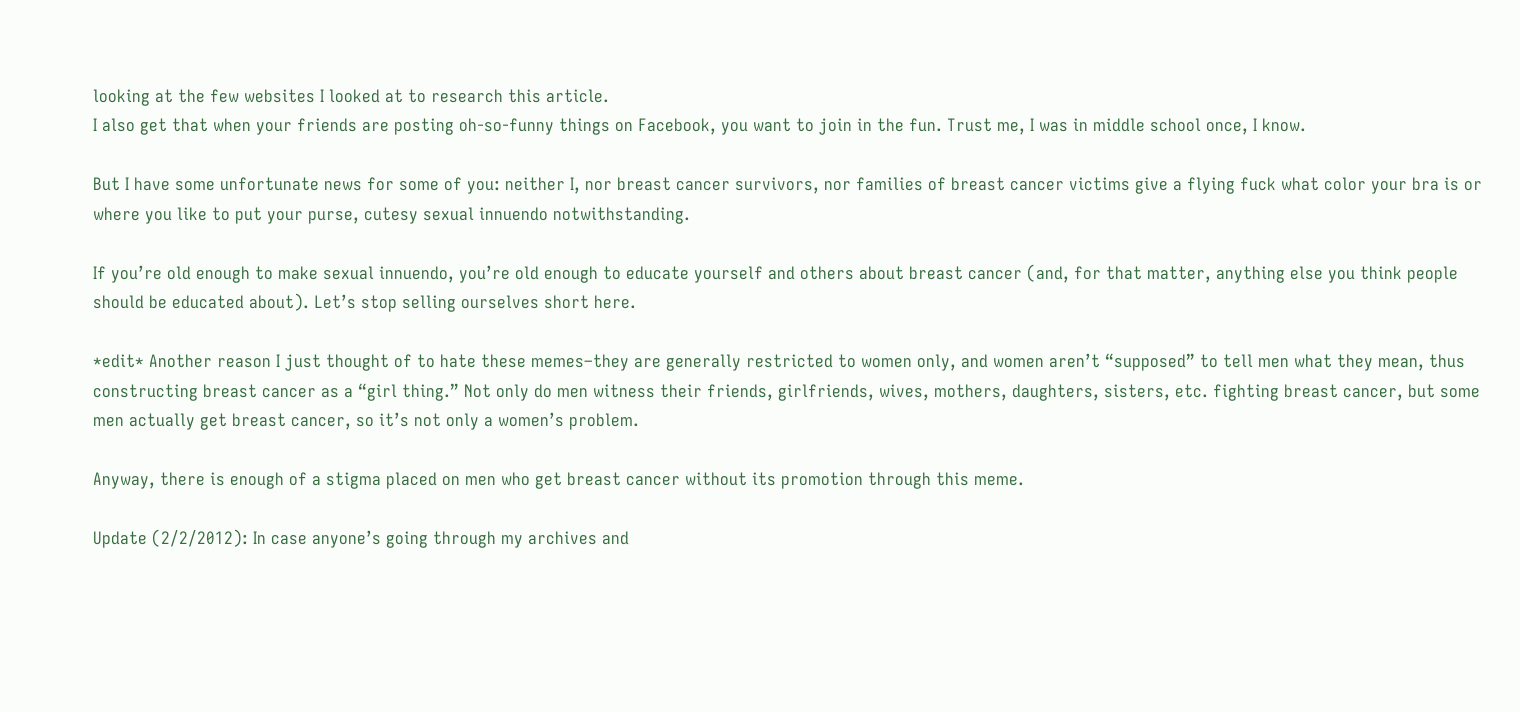looking at the few websites I looked at to research this article.
I also get that when your friends are posting oh-so-funny things on Facebook, you want to join in the fun. Trust me, I was in middle school once, I know.

But I have some unfortunate news for some of you: neither I, nor breast cancer survivors, nor families of breast cancer victims give a flying fuck what color your bra is or where you like to put your purse, cutesy sexual innuendo notwithstanding.

If you’re old enough to make sexual innuendo, you’re old enough to educate yourself and others about breast cancer (and, for that matter, anything else you think people should be educated about). Let’s stop selling ourselves short here.

*edit* Another reason I just thought of to hate these memes–they are generally restricted to women only, and women aren’t “supposed” to tell men what they mean, thus constructing breast cancer as a “girl thing.” Not only do men witness their friends, girlfriends, wives, mothers, daughters, sisters, etc. fighting breast cancer, but some men actually get breast cancer, so it’s not only a women’s problem.

Anyway, there is enough of a stigma placed on men who get breast cancer without its promotion through this meme.

Update (2/2/2012): In case anyone’s going through my archives and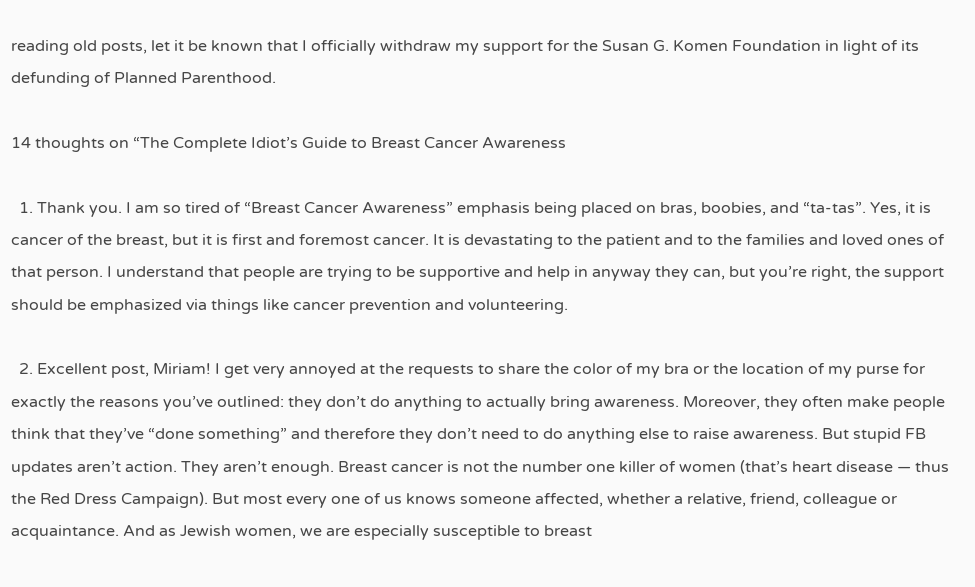reading old posts, let it be known that I officially withdraw my support for the Susan G. Komen Foundation in light of its defunding of Planned Parenthood.

14 thoughts on “The Complete Idiot’s Guide to Breast Cancer Awareness

  1. Thank you. I am so tired of “Breast Cancer Awareness” emphasis being placed on bras, boobies, and “ta-tas”. Yes, it is cancer of the breast, but it is first and foremost cancer. It is devastating to the patient and to the families and loved ones of that person. I understand that people are trying to be supportive and help in anyway they can, but you’re right, the support should be emphasized via things like cancer prevention and volunteering.

  2. Excellent post, Miriam! I get very annoyed at the requests to share the color of my bra or the location of my purse for exactly the reasons you’ve outlined: they don’t do anything to actually bring awareness. Moreover, they often make people think that they’ve “done something” and therefore they don’t need to do anything else to raise awareness. But stupid FB updates aren’t action. They aren’t enough. Breast cancer is not the number one killer of women (that’s heart disease — thus the Red Dress Campaign). But most every one of us knows someone affected, whether a relative, friend, colleague or acquaintance. And as Jewish women, we are especially susceptible to breast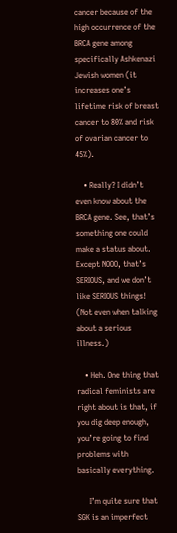cancer because of the high occurrence of the BRCA gene among specifically Ashkenazi Jewish women (it increases one’s lifetime risk of breast cancer to 80% and risk of ovarian cancer to 45%).

    • Really? I didn’t even know about the BRCA gene. See, that’s something one could make a status about. Except NOOO, that’s SERIOUS, and we don’t like SERIOUS things! (Not even when talking about a serious illness.)

    • Heh. One thing that radical feminists are right about is that, if you dig deep enough, you’re going to find problems with basically everything.

      I’m quite sure that SGK is an imperfect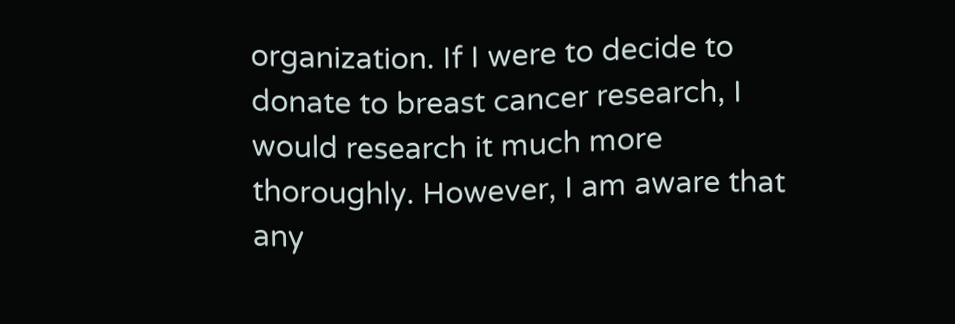organization. If I were to decide to donate to breast cancer research, I would research it much more thoroughly. However, I am aware that any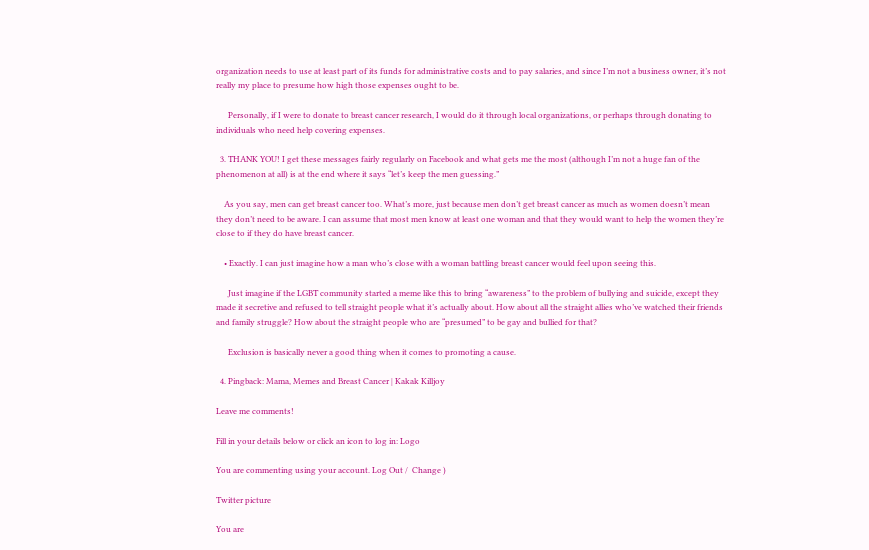organization needs to use at least part of its funds for administrative costs and to pay salaries, and since I’m not a business owner, it’s not really my place to presume how high those expenses ought to be.

      Personally, if I were to donate to breast cancer research, I would do it through local organizations, or perhaps through donating to individuals who need help covering expenses.

  3. THANK YOU! I get these messages fairly regularly on Facebook and what gets me the most (although I’m not a huge fan of the phenomenon at all) is at the end where it says “let’s keep the men guessing.”

    As you say, men can get breast cancer too. What’s more, just because men don’t get breast cancer as much as women doesn’t mean they don’t need to be aware. I can assume that most men know at least one woman and that they would want to help the women they’re close to if they do have breast cancer.

    • Exactly. I can just imagine how a man who’s close with a woman battling breast cancer would feel upon seeing this.

      Just imagine if the LGBT community started a meme like this to bring “awareness” to the problem of bullying and suicide, except they made it secretive and refused to tell straight people what it’s actually about. How about all the straight allies who’ve watched their friends and family struggle? How about the straight people who are “presumed” to be gay and bullied for that?

      Exclusion is basically never a good thing when it comes to promoting a cause.

  4. Pingback: Mama, Memes and Breast Cancer | Kakak Killjoy

Leave me comments!

Fill in your details below or click an icon to log in: Logo

You are commenting using your account. Log Out /  Change )

Twitter picture

You are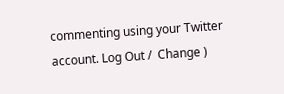commenting using your Twitter account. Log Out /  Change )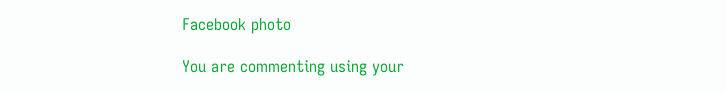Facebook photo

You are commenting using your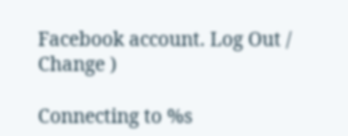Facebook account. Log Out /  Change )

Connecting to %s